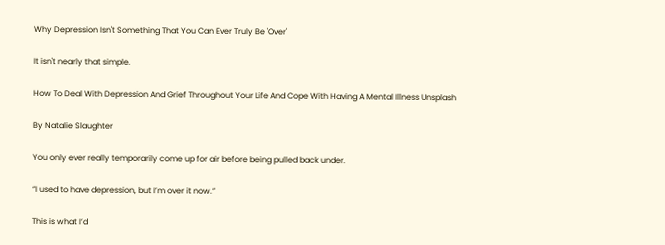Why Depression Isn't Something That You Can Ever Truly Be 'Over'

It isn't nearly that simple.

How To Deal With Depression And Grief Throughout Your Life And Cope With Having A Mental Illness Unsplash

By Natalie Slaughter

You only ever really temporarily come up for air before being pulled back under.

“I used to have depression, but I’m over it now.”

This is what I’d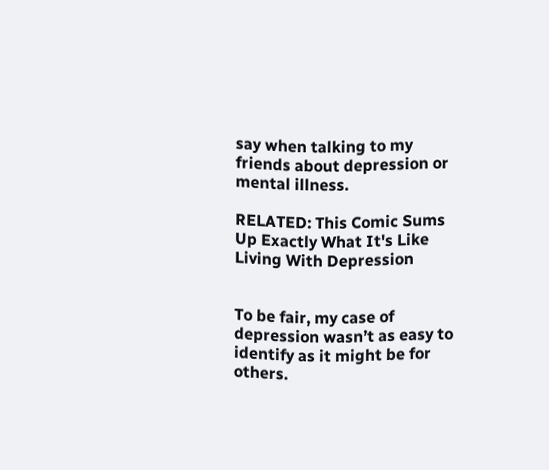say when talking to my friends about depression or mental illness.

RELATED: This Comic Sums Up Exactly What It's Like Living With Depression


To be fair, my case of depression wasn’t as easy to identify as it might be for others.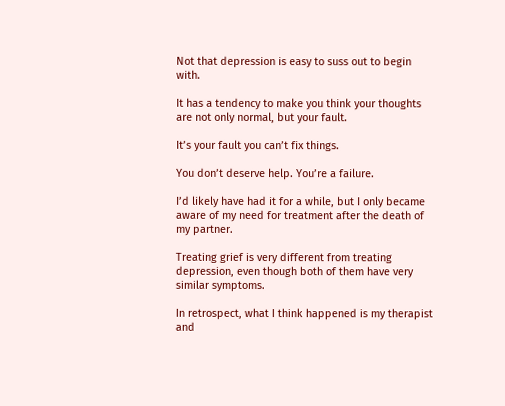Not that depression is easy to suss out to begin with.

It has a tendency to make you think your thoughts are not only normal, but your fault.

It’s your fault you can’t fix things.

You don’t deserve help. You’re a failure.

I’d likely have had it for a while, but I only became aware of my need for treatment after the death of my partner.

Treating grief is very different from treating depression, even though both of them have very similar symptoms.

In retrospect, what I think happened is my therapist and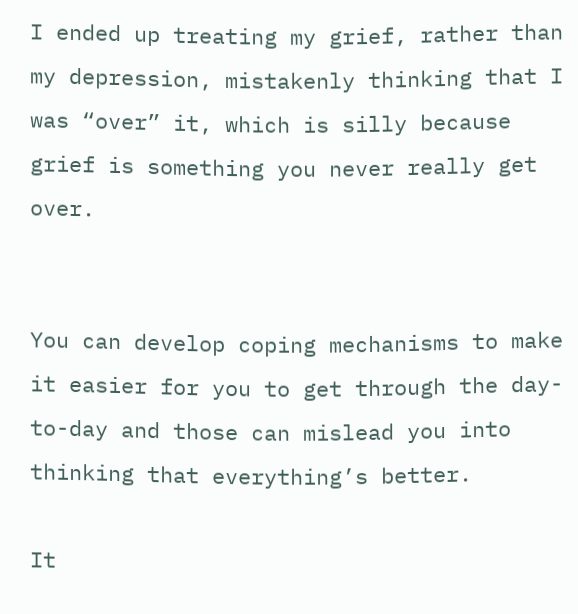I ended up treating my grief, rather than my depression, mistakenly thinking that I was “over” it, which is silly because grief is something you never really get over.


You can develop coping mechanisms to make it easier for you to get through the day-to-day and those can mislead you into thinking that everything’s better.

It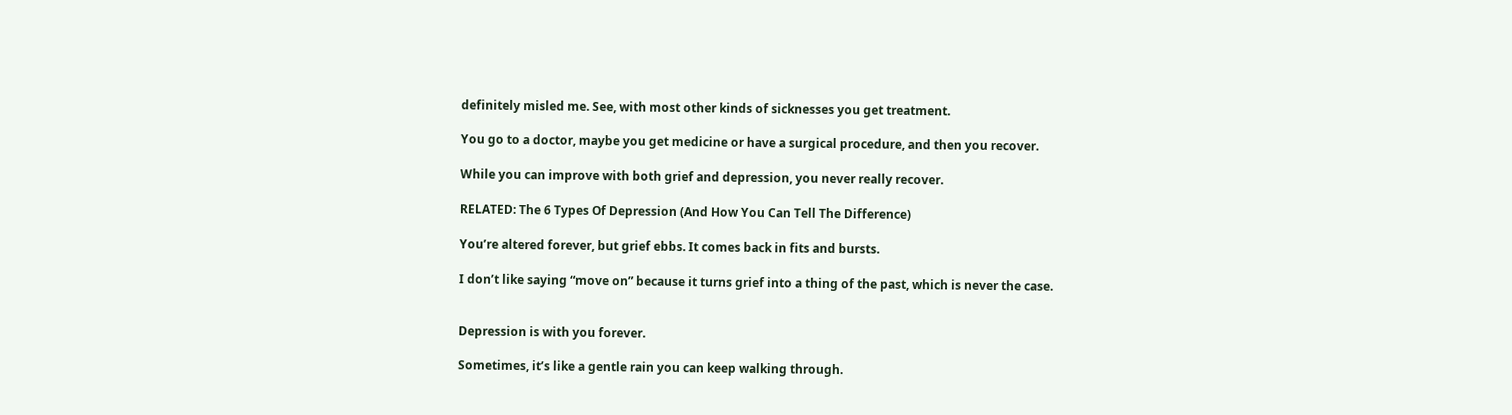definitely misled me. See, with most other kinds of sicknesses you get treatment.

You go to a doctor, maybe you get medicine or have a surgical procedure, and then you recover.

While you can improve with both grief and depression, you never really recover.

RELATED: The 6 Types Of Depression (And How You Can Tell The Difference)

You’re altered forever, but grief ebbs. It comes back in fits and bursts.

I don’t like saying “move on” because it turns grief into a thing of the past, which is never the case.


Depression is with you forever.

Sometimes, it’s like a gentle rain you can keep walking through.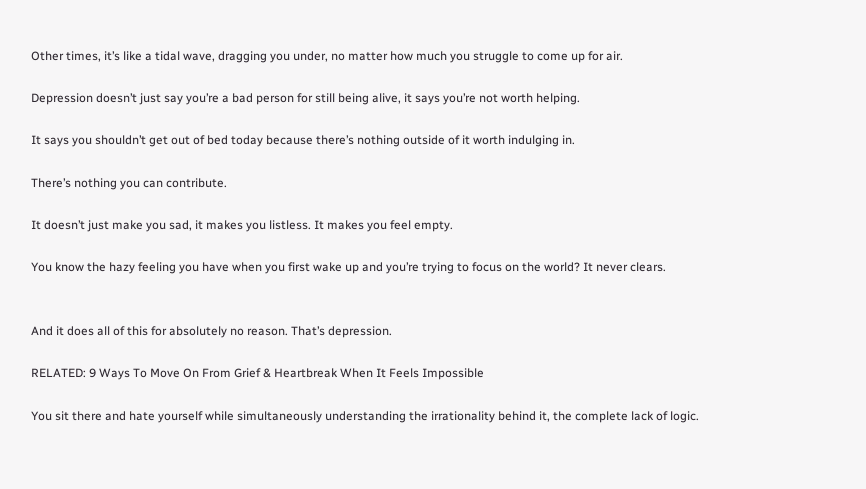Other times, it’s like a tidal wave, dragging you under, no matter how much you struggle to come up for air.

Depression doesn’t just say you’re a bad person for still being alive, it says you’re not worth helping.

It says you shouldn’t get out of bed today because there’s nothing outside of it worth indulging in.

There’s nothing you can contribute.

It doesn’t just make you sad, it makes you listless. It makes you feel empty.

You know the hazy feeling you have when you first wake up and you’re trying to focus on the world? It never clears.


And it does all of this for absolutely no reason. That’s depression.

RELATED: 9 Ways To Move On From Grief & Heartbreak When It Feels Impossible

You sit there and hate yourself while simultaneously understanding the irrationality behind it, the complete lack of logic.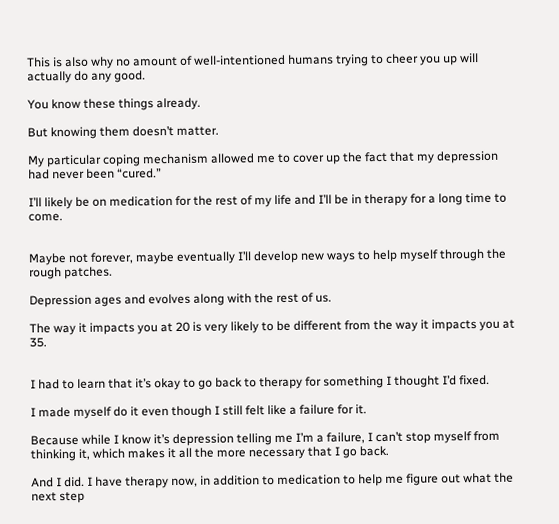This is also why no amount of well-intentioned humans trying to cheer you up will actually do any good.

You know these things already.

But knowing them doesn’t matter.

My particular coping mechanism allowed me to cover up the fact that my depression had never been “cured.”

I’ll likely be on medication for the rest of my life and I’ll be in therapy for a long time to come.


Maybe not forever, maybe eventually I’ll develop new ways to help myself through the rough patches.

Depression ages and evolves along with the rest of us.

The way it impacts you at 20 is very likely to be different from the way it impacts you at 35.


I had to learn that it’s okay to go back to therapy for something I thought I’d fixed.

I made myself do it even though I still felt like a failure for it.

Because while I know it’s depression telling me I’m a failure, I can’t stop myself from thinking it, which makes it all the more necessary that I go back.

And I did. I have therapy now, in addition to medication to help me figure out what the next step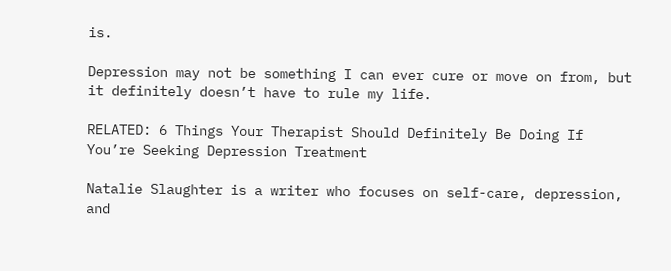is.

Depression may not be something I can ever cure or move on from, but it definitely doesn’t have to rule my life.

RELATED: 6 Things Your Therapist Should Definitely Be Doing If You’re Seeking Depression Treatment

Natalie Slaughter is a writer who focuses on self-care, depression, and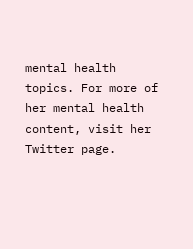mental health topics. For more of her mental health content, visit her Twitter page.